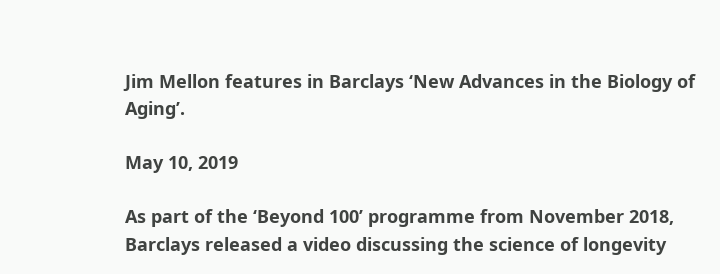Jim Mellon features in Barclays ‘New Advances in the Biology of Aging’.

May 10, 2019

As part of the ‘Beyond 100’ programme from November 2018, Barclays released a video discussing the science of longevity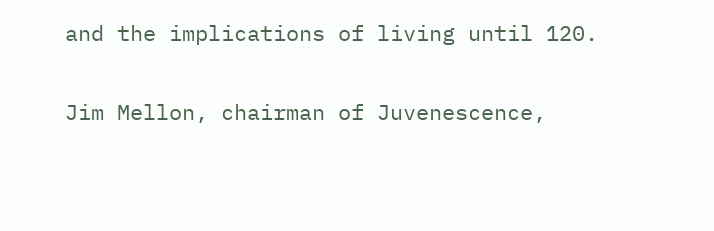and the implications of living until 120.

Jim Mellon, chairman of Juvenescence,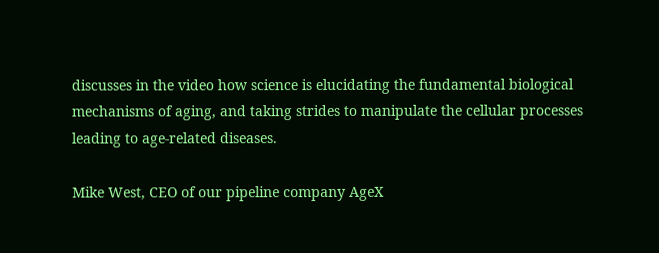discusses in the video how science is elucidating the fundamental biological mechanisms of aging, and taking strides to manipulate the cellular processes leading to age-related diseases.

Mike West, CEO of our pipeline company AgeX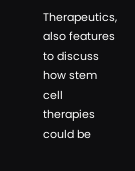Therapeutics, also features to discuss how stem cell therapies could be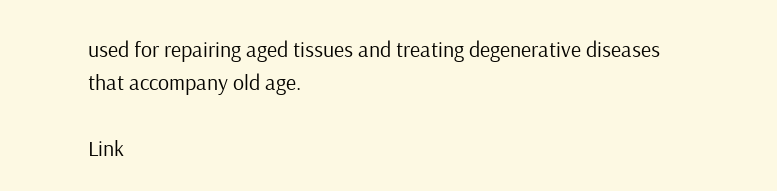used for repairing aged tissues and treating degenerative diseases that accompany old age.

Link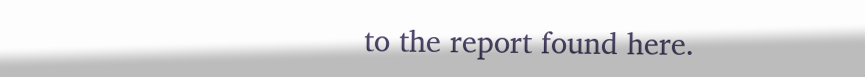to the report found here.